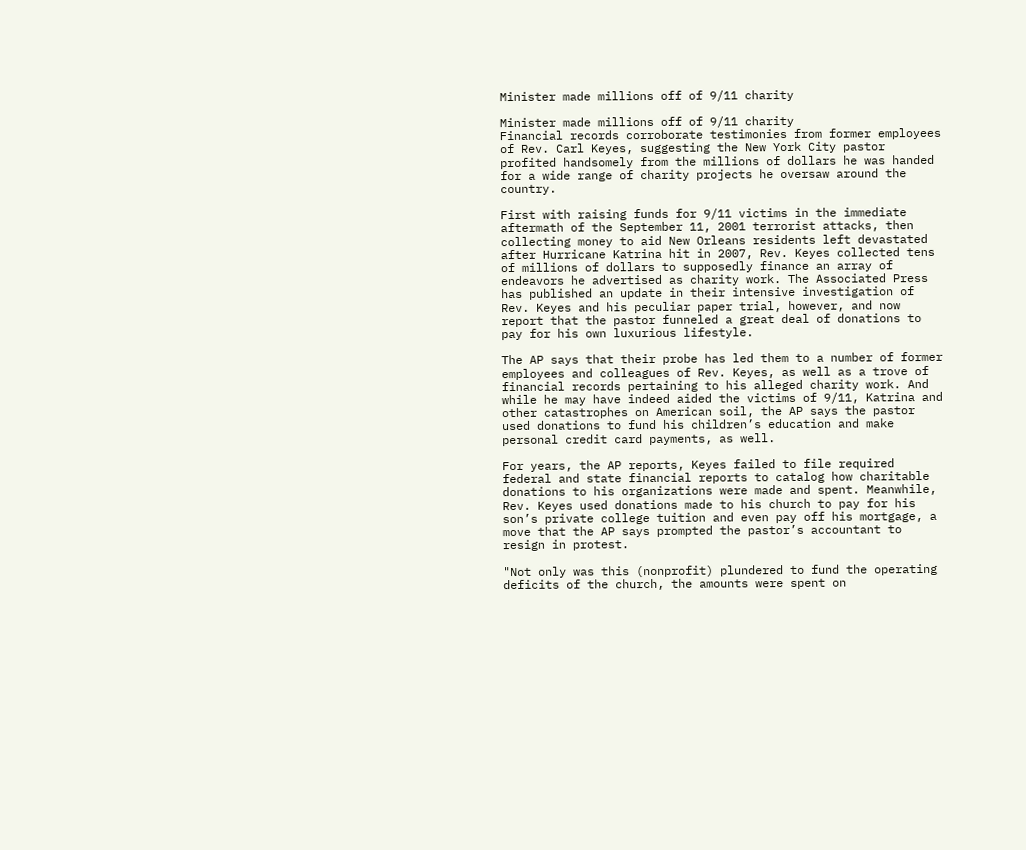Minister made millions off of 9/11 charity

Minister made millions off of 9/11 charity
Financial records corroborate testimonies from former employees of Rev. Carl Keyes, suggesting the New York City pastor profited handsomely from the millions of dollars he was handed for a wide range of charity projects he oversaw around the country.

First with raising funds for 9/11 victims in the immediate aftermath of the September 11, 2001 terrorist attacks, then collecting money to aid New Orleans residents left devastated after Hurricane Katrina hit in 2007, Rev. Keyes collected tens of millions of dollars to supposedly finance an array of endeavors he advertised as charity work. The Associated Press has published an update in their intensive investigation of Rev. Keyes and his peculiar paper trial, however, and now report that the pastor funneled a great deal of donations to pay for his own luxurious lifestyle.

The AP says that their probe has led them to a number of former employees and colleagues of Rev. Keyes, as well as a trove of financial records pertaining to his alleged charity work. And while he may have indeed aided the victims of 9/11, Katrina and other catastrophes on American soil, the AP says the pastor used donations to fund his children’s education and make personal credit card payments, as well.

For years, the AP reports, Keyes failed to file required federal and state financial reports to catalog how charitable donations to his organizations were made and spent. Meanwhile, Rev. Keyes used donations made to his church to pay for his son’s private college tuition and even pay off his mortgage, a move that the AP says prompted the pastor’s accountant to resign in protest.

"Not only was this (nonprofit) plundered to fund the operating deficits of the church, the amounts were spent on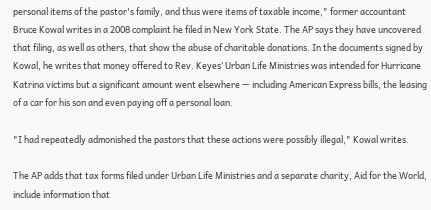personal items of the pastor's family, and thus were items of taxable income," former accountant Bruce Kowal writes in a 2008 complaint he filed in New York State. The AP says they have uncovered that filing, as well as others, that show the abuse of charitable donations. In the documents signed by Kowal, he writes that money offered to Rev. Keyes’ Urban Life Ministries was intended for Hurricane Katrina victims but a significant amount went elsewhere — including American Express bills, the leasing of a car for his son and even paying off a personal loan.

"I had repeatedly admonished the pastors that these actions were possibly illegal," Kowal writes.

The AP adds that tax forms filed under Urban Life Ministries and a separate charity, Aid for the World, include information that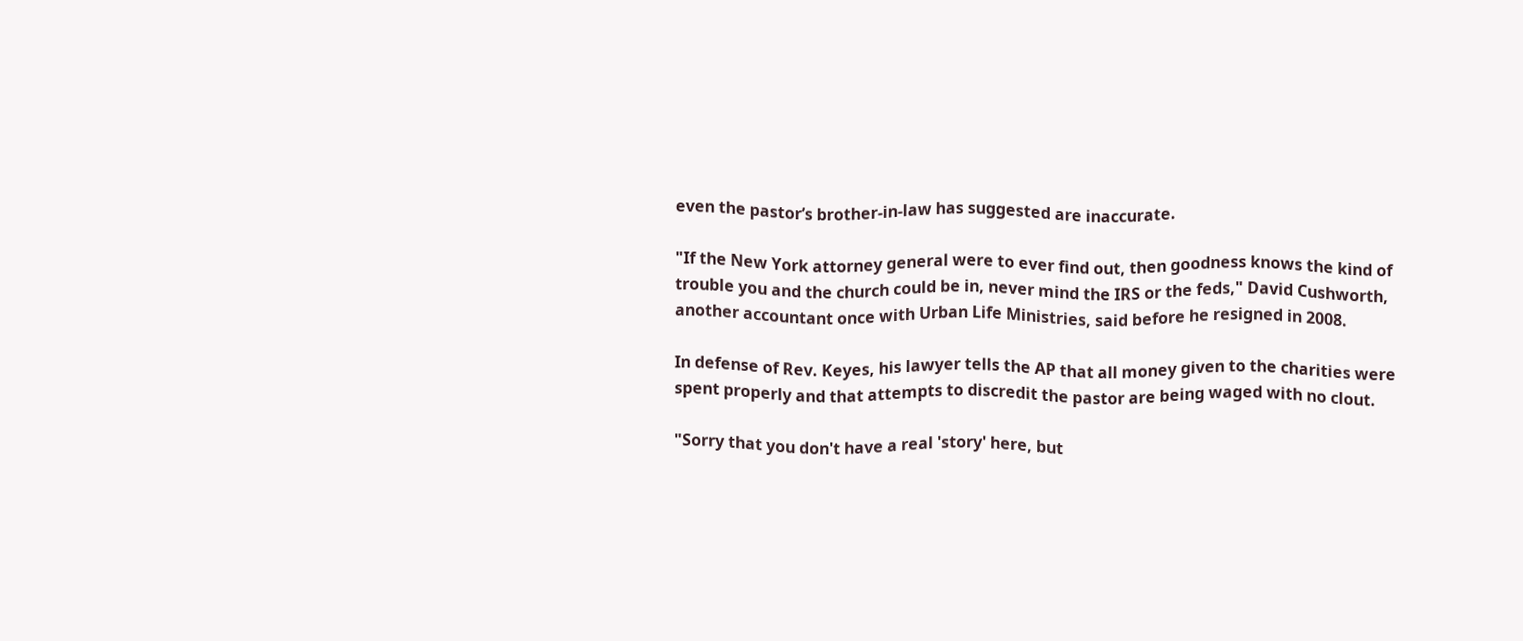even the pastor’s brother-in-law has suggested are inaccurate.

"If the New York attorney general were to ever find out, then goodness knows the kind of trouble you and the church could be in, never mind the IRS or the feds," David Cushworth, another accountant once with Urban Life Ministries, said before he resigned in 2008.

In defense of Rev. Keyes, his lawyer tells the AP that all money given to the charities were spent properly and that attempts to discredit the pastor are being waged with no clout.

"Sorry that you don't have a real 'story' here, but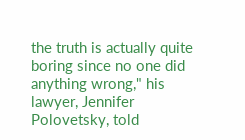the truth is actually quite boring since no one did anything wrong," his lawyer, Jennifer Polovetsky, told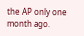the AP only one month ago.